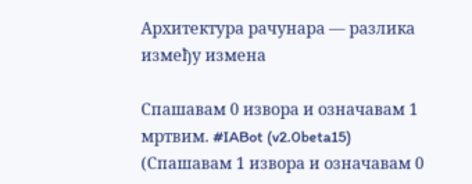Архитектура рачунара — разлика између измена

Спашавам 0 извора и означавам 1 мртвим. #IABot (v2.0beta15)
(Спашавам 1 извора и означавам 0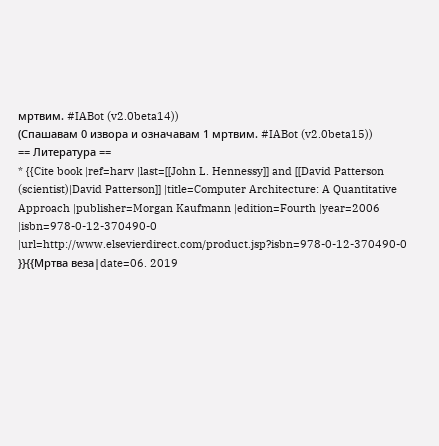мртвим. #IABot (v2.0beta14))
(Спашавам 0 извора и означавам 1 мртвим. #IABot (v2.0beta15))
== Литература ==
* {{Cite book |ref=harv |last=[[John L. Hennessy]] and [[David Patterson (scientist)|David Patterson]] |title=Computer Architecture: A Quantitative Approach |publisher=Morgan Kaufmann |edition=Fourth |year=2006 |isbn=978-0-12-370490-0 |url=http://www.elsevierdirect.com/product.jsp?isbn=978-0-12-370490-0 }}{{Мртва веза|date=06. 2019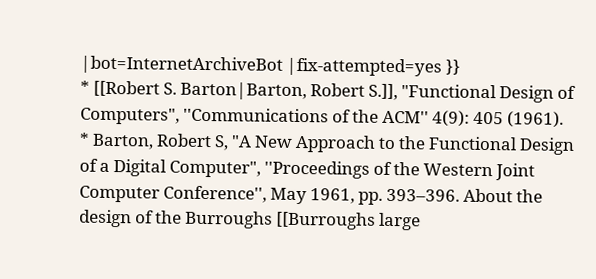|bot=InternetArchiveBot |fix-attempted=yes }}
* [[Robert S. Barton|Barton, Robert S.]], "Functional Design of Computers", ''Communications of the ACM'' 4(9): 405 (1961).
* Barton, Robert S, "A New Approach to the Functional Design of a Digital Computer", ''Proceedings of the Western Joint Computer Conference'', May 1961, pp. 393–396. About the design of the Burroughs [[Burroughs large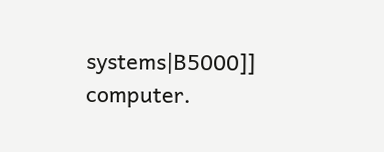systems|B5000]] computer.